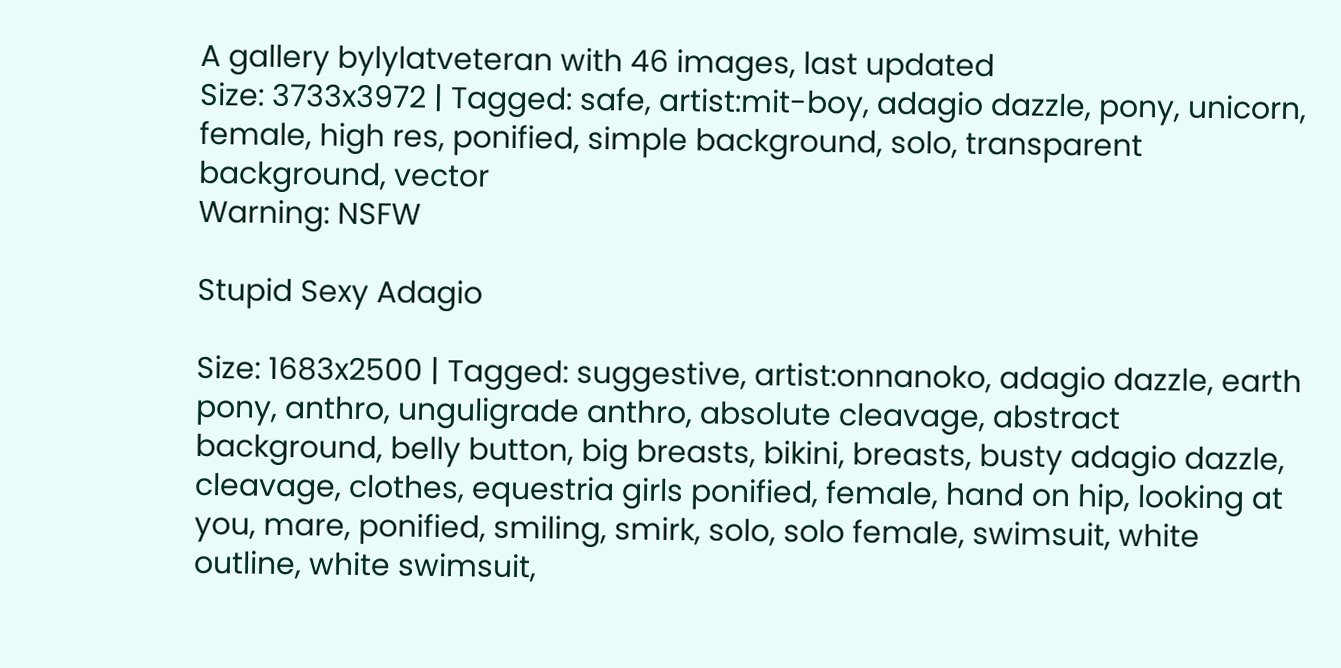A gallery bylylatveteran with 46 images, last updated
Size: 3733x3972 | Tagged: safe, artist:mit-boy, adagio dazzle, pony, unicorn, female, high res, ponified, simple background, solo, transparent background, vector
Warning: NSFW

Stupid Sexy Adagio

Size: 1683x2500 | Tagged: suggestive, artist:onnanoko, adagio dazzle, earth pony, anthro, unguligrade anthro, absolute cleavage, abstract background, belly button, big breasts, bikini, breasts, busty adagio dazzle, cleavage, clothes, equestria girls ponified, female, hand on hip, looking at you, mare, ponified, smiling, smirk, solo, solo female, swimsuit, white outline, white swimsuit,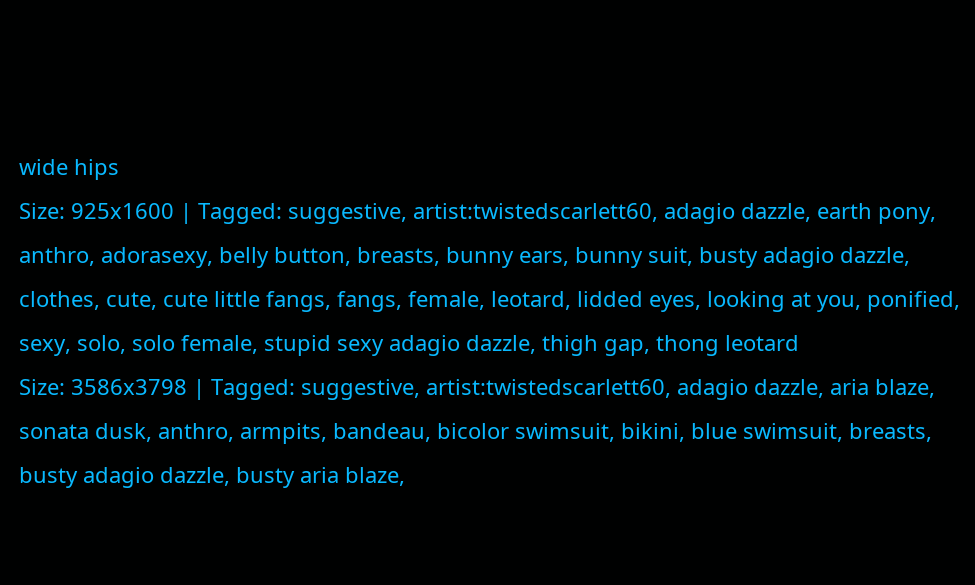wide hips
Size: 925x1600 | Tagged: suggestive, artist:twistedscarlett60, adagio dazzle, earth pony, anthro, adorasexy, belly button, breasts, bunny ears, bunny suit, busty adagio dazzle, clothes, cute, cute little fangs, fangs, female, leotard, lidded eyes, looking at you, ponified, sexy, solo, solo female, stupid sexy adagio dazzle, thigh gap, thong leotard
Size: 3586x3798 | Tagged: suggestive, artist:twistedscarlett60, adagio dazzle, aria blaze, sonata dusk, anthro, armpits, bandeau, bicolor swimsuit, bikini, blue swimsuit, breasts, busty adagio dazzle, busty aria blaze,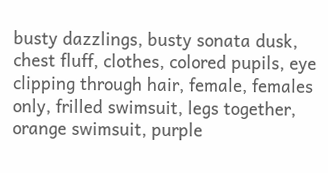busty dazzlings, busty sonata dusk, chest fluff, clothes, colored pupils, eye clipping through hair, female, females only, frilled swimsuit, legs together, orange swimsuit, purple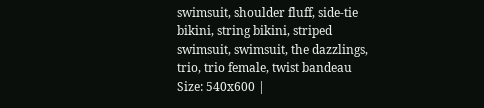swimsuit, shoulder fluff, side-tie bikini, string bikini, striped swimsuit, swimsuit, the dazzlings, trio, trio female, twist bandeau
Size: 540x600 |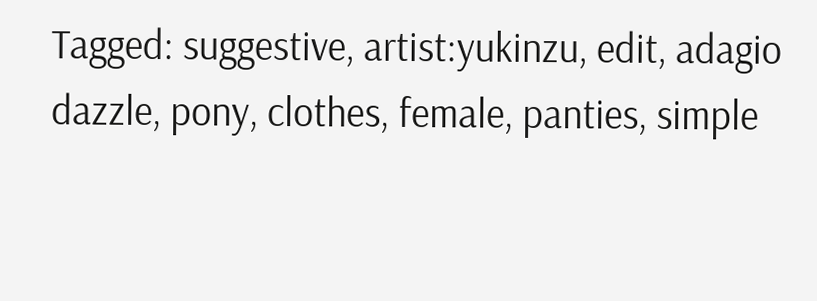Tagged: suggestive, artist:yukinzu, edit, adagio dazzle, pony, clothes, female, panties, simple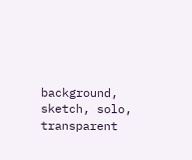background, sketch, solo, transparent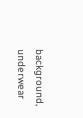background, underwear